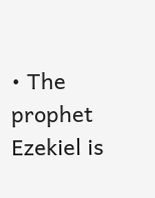• The prophet Ezekiel is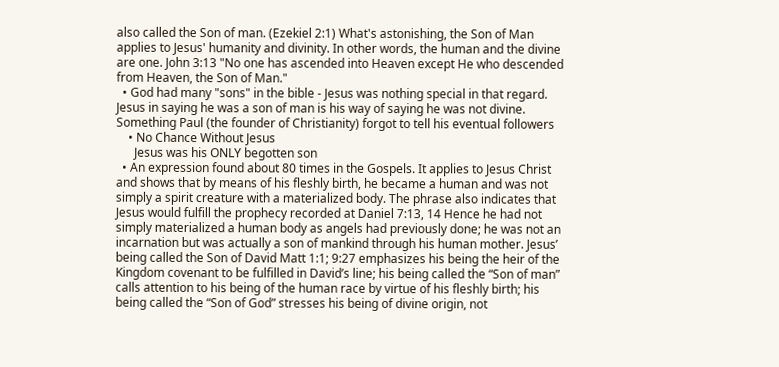also called the Son of man. (Ezekiel 2:1) What's astonishing, the Son of Man applies to Jesus' humanity and divinity. In other words, the human and the divine are one. John 3:13 "No one has ascended into Heaven except He who descended from Heaven, the Son of Man."
  • God had many "sons" in the bible - Jesus was nothing special in that regard. Jesus in saying he was a son of man is his way of saying he was not divine. Something Paul (the founder of Christianity) forgot to tell his eventual followers
    • No Chance Without Jesus
      Jesus was his ONLY begotten son
  • An expression found about 80 times in the Gospels. It applies to Jesus Christ and shows that by means of his fleshly birth, he became a human and was not simply a spirit creature with a materialized body. The phrase also indicates that Jesus would fulfill the prophecy recorded at Daniel 7:13, 14 Hence he had not simply materialized a human body as angels had previously done; he was not an incarnation but was actually a son of mankind through his human mother. Jesus’ being called the Son of David Matt 1:1; 9:27 emphasizes his being the heir of the Kingdom covenant to be fulfilled in David’s line; his being called the “Son of man” calls attention to his being of the human race by virtue of his fleshly birth; his being called the “Son of God” stresses his being of divine origin, not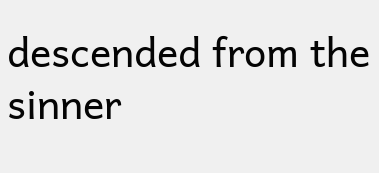descended from the sinner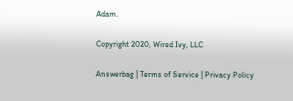Adam.

Copyright 2020, Wired Ivy, LLC

Answerbag | Terms of Service | Privacy Policy